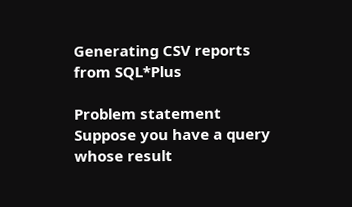Generating CSV reports from SQL*Plus

Problem statement
Suppose you have a query whose result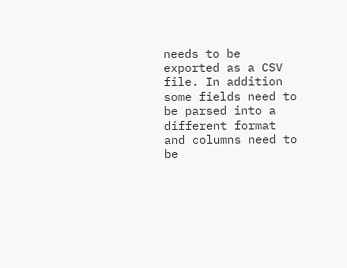needs to be exported as a CSV file. In addition some fields need to be parsed into a different format and columns need to be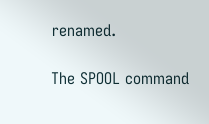renamed.

The SPOOL command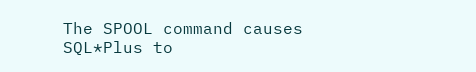The SPOOL command causes SQL*Plus to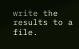write the results to a file.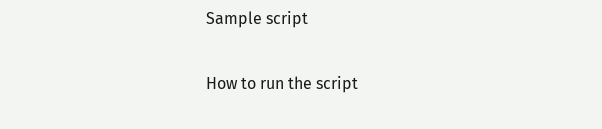Sample script

How to run the script